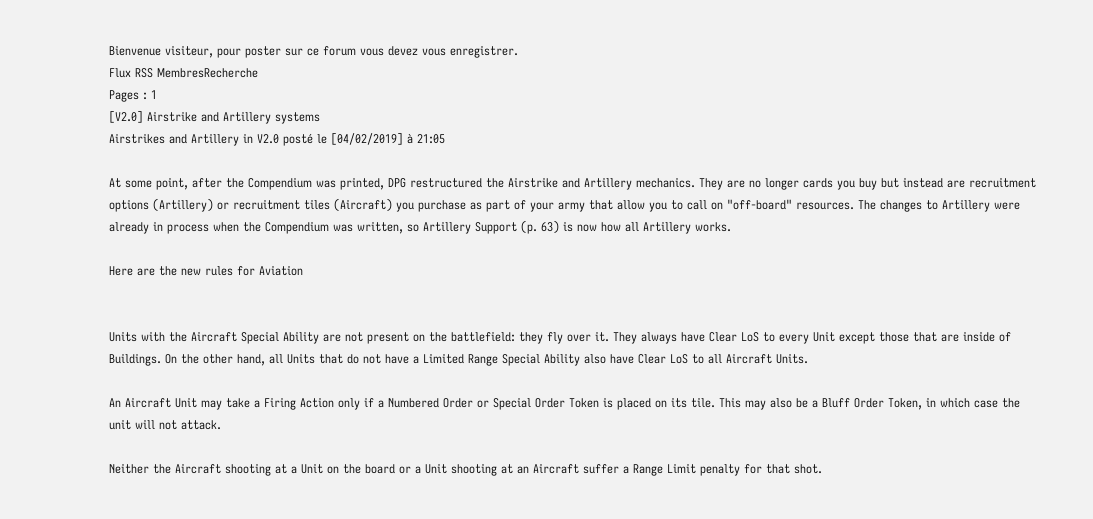Bienvenue visiteur, pour poster sur ce forum vous devez vous enregistrer.
Flux RSS MembresRecherche
Pages : 1
[V2.0] Airstrike and Artillery systems
Airstrikes and Artillery in V2.0 posté le [04/02/2019] à 21:05

At some point, after the Compendium was printed, DPG restructured the Airstrike and Artillery mechanics. They are no longer cards you buy but instead are recruitment options (Artillery) or recruitment tiles (Aircraft) you purchase as part of your army that allow you to call on "off-board" resources. The changes to Artillery were already in process when the Compendium was written, so Artillery Support (p. 63) is now how all Artillery works.

Here are the new rules for Aviation


Units with the Aircraft Special Ability are not present on the battlefield: they fly over it. They always have Clear LoS to every Unit except those that are inside of Buildings. On the other hand, all Units that do not have a Limited Range Special Ability also have Clear LoS to all Aircraft Units.

An Aircraft Unit may take a Firing Action only if a Numbered Order or Special Order Token is placed on its tile. This may also be a Bluff Order Token, in which case the unit will not attack.

Neither the Aircraft shooting at a Unit on the board or a Unit shooting at an Aircraft suffer a Range Limit penalty for that shot.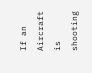If an Aircraft is shooting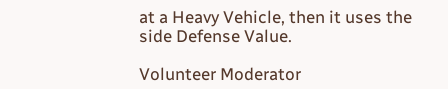at a Heavy Vehicle, then it uses the side Defense Value.

Volunteer Moderator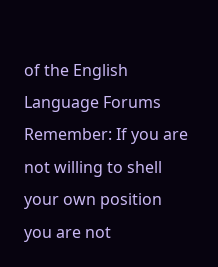of the English Language Forums
Remember: If you are not willing to shell your own position you are not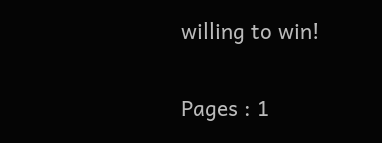willing to win!

Pages : 1